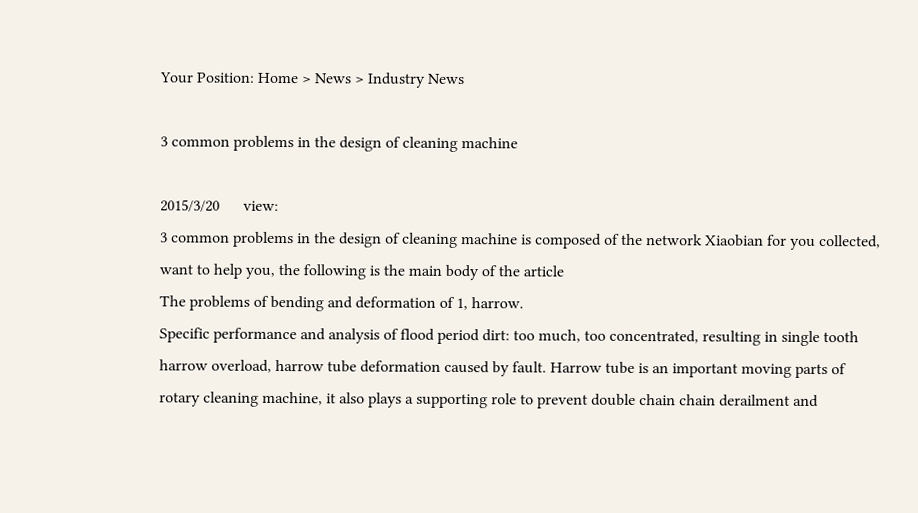Your Position: Home > News > Industry News

3 common problems in the design of cleaning machine

2015/3/20      view:
3 common problems in the design of cleaning machine is composed of the network Xiaobian for you collected, want to help you, the following is the main body of the article
The problems of bending and deformation of 1, harrow.
Specific performance and analysis of flood period dirt: too much, too concentrated, resulting in single tooth harrow overload, harrow tube deformation caused by fault. Harrow tube is an important moving parts of rotary cleaning machine, it also plays a supporting role to prevent double chain chain derailment and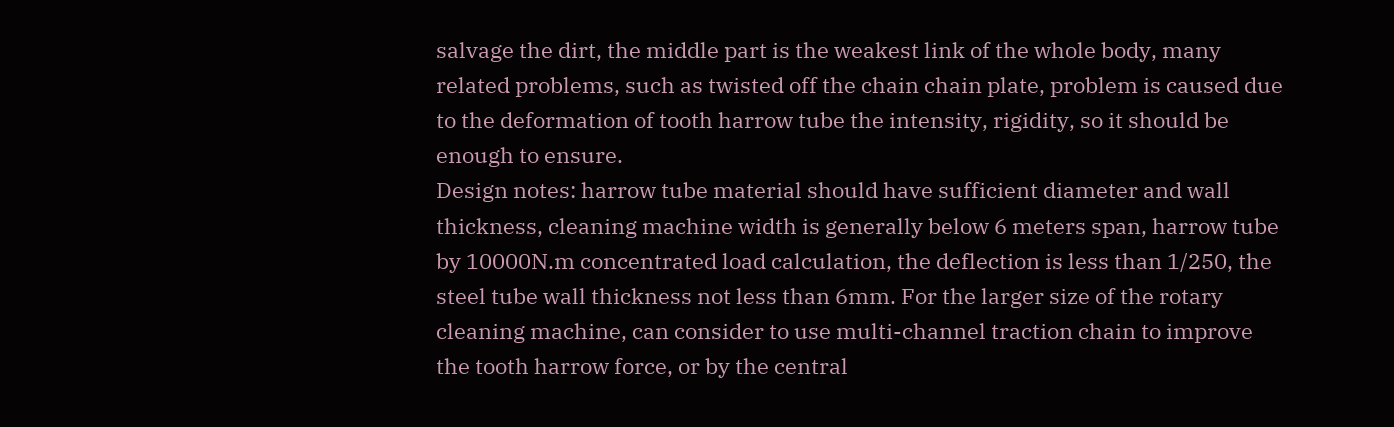salvage the dirt, the middle part is the weakest link of the whole body, many related problems, such as twisted off the chain chain plate, problem is caused due to the deformation of tooth harrow tube the intensity, rigidity, so it should be enough to ensure.
Design notes: harrow tube material should have sufficient diameter and wall thickness, cleaning machine width is generally below 6 meters span, harrow tube by 10000N.m concentrated load calculation, the deflection is less than 1/250, the steel tube wall thickness not less than 6mm. For the larger size of the rotary cleaning machine, can consider to use multi-channel traction chain to improve the tooth harrow force, or by the central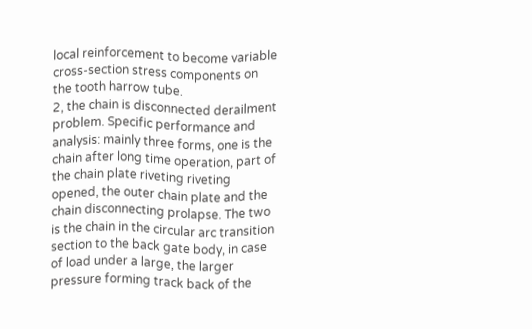local reinforcement to become variable cross-section stress components on the tooth harrow tube.
2, the chain is disconnected derailment problem. Specific performance and analysis: mainly three forms, one is the chain after long time operation, part of the chain plate riveting riveting opened, the outer chain plate and the chain disconnecting prolapse. The two is the chain in the circular arc transition section to the back gate body, in case of load under a large, the larger pressure forming track back of the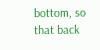bottom, so that back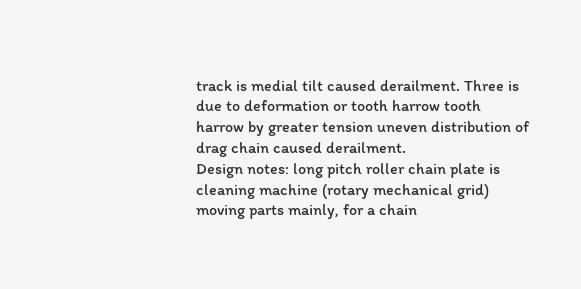track is medial tilt caused derailment. Three is due to deformation or tooth harrow tooth harrow by greater tension uneven distribution of drag chain caused derailment.
Design notes: long pitch roller chain plate is cleaning machine (rotary mechanical grid) moving parts mainly, for a chain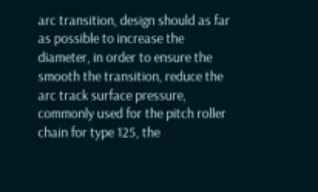arc transition, design should as far as possible to increase the diameter, in order to ensure the smooth the transition, reduce the arc track surface pressure, commonly used for the pitch roller chain for type 125, the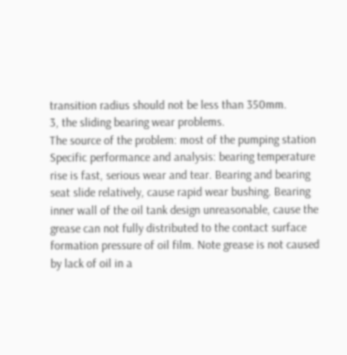transition radius should not be less than 350mm.
3, the sliding bearing wear problems.
The source of the problem: most of the pumping station
Specific performance and analysis: bearing temperature rise is fast, serious wear and tear. Bearing and bearing seat slide relatively, cause rapid wear bushing. Bearing inner wall of the oil tank design unreasonable, cause the grease can not fully distributed to the contact surface formation pressure of oil film. Note grease is not caused by lack of oil in a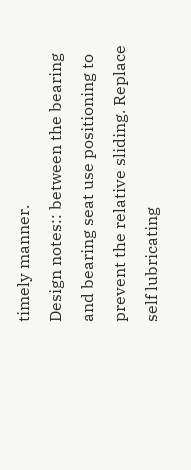timely manner.
Design notes:: between the bearing and bearing seat use positioning to prevent the relative sliding. Replace self lubricating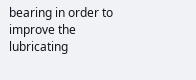bearing in order to improve the lubricating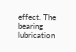effect. The bearing lubrication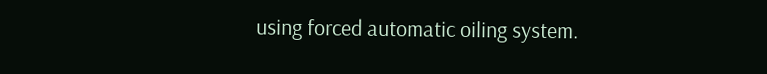using forced automatic oiling system.